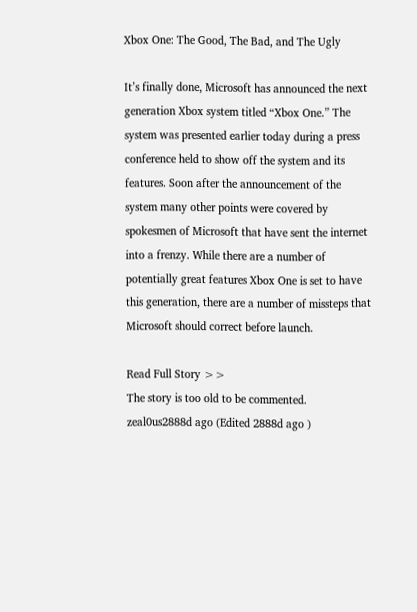Xbox One: The Good, The Bad, and The Ugly

It’s finally done, Microsoft has announced the next generation Xbox system titled “Xbox One.” The system was presented earlier today during a press conference held to show off the system and its features. Soon after the announcement of the system many other points were covered by spokesmen of Microsoft that have sent the internet into a frenzy. While there are a number of potentially great features Xbox One is set to have this generation, there are a number of missteps that Microsoft should correct before launch.

Read Full Story >>
The story is too old to be commented.
zeal0us2888d ago (Edited 2888d ago )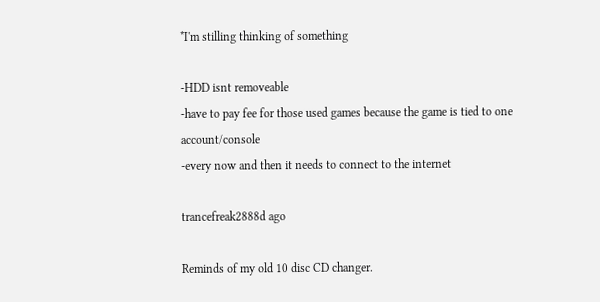*I'm stilling thinking of something

-HDD isnt removeable
-have to pay fee for those used games because the game is tied to one account/console
-every now and then it needs to connect to the internet

trancefreak2888d ago

Reminds of my old 10 disc CD changer.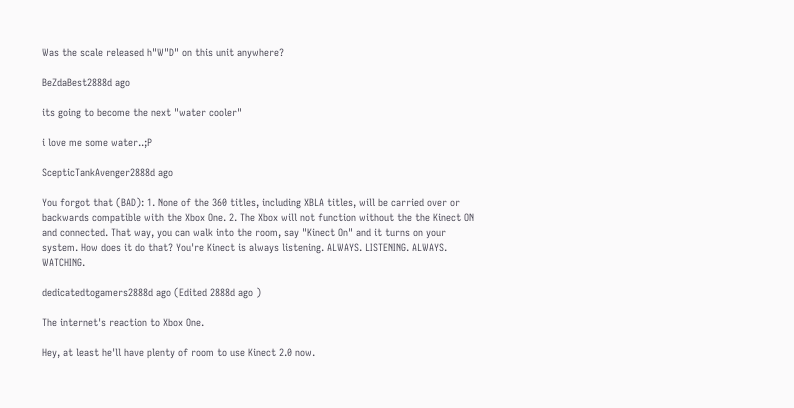Was the scale released h"W"D" on this unit anywhere?

BeZdaBest2888d ago

its going to become the next "water cooler"

i love me some water..;P

ScepticTankAvenger2888d ago

You forgot that (BAD): 1. None of the 360 titles, including XBLA titles, will be carried over or backwards compatible with the Xbox One. 2. The Xbox will not function without the the Kinect ON and connected. That way, you can walk into the room, say "Kinect On" and it turns on your system. How does it do that? You're Kinect is always listening. ALWAYS. LISTENING. ALWAYS. WATCHING.

dedicatedtogamers2888d ago (Edited 2888d ago )

The internet's reaction to Xbox One.

Hey, at least he'll have plenty of room to use Kinect 2.0 now.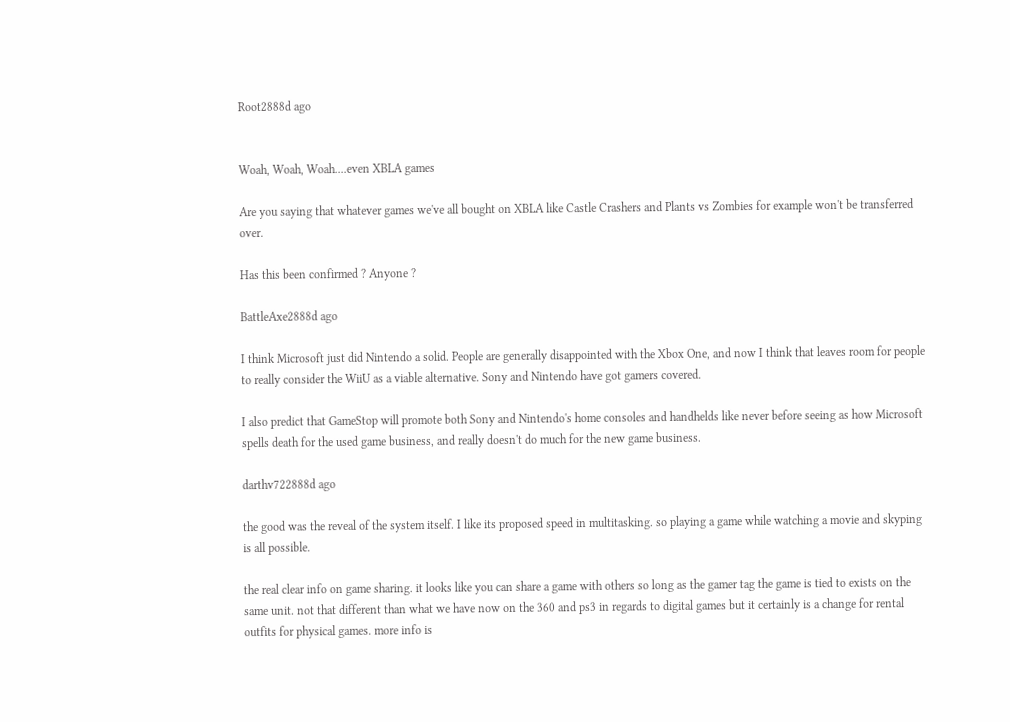Root2888d ago


Woah, Woah, Woah....even XBLA games

Are you saying that whatever games we've all bought on XBLA like Castle Crashers and Plants vs Zombies for example won't be transferred over.

Has this been confirmed ? Anyone ?

BattleAxe2888d ago

I think Microsoft just did Nintendo a solid. People are generally disappointed with the Xbox One, and now I think that leaves room for people to really consider the WiiU as a viable alternative. Sony and Nintendo have got gamers covered.

I also predict that GameStop will promote both Sony and Nintendo's home consoles and handhelds like never before seeing as how Microsoft spells death for the used game business, and really doesn't do much for the new game business.

darthv722888d ago

the good was the reveal of the system itself. I like its proposed speed in multitasking. so playing a game while watching a movie and skyping is all possible.

the real clear info on game sharing. it looks like you can share a game with others so long as the gamer tag the game is tied to exists on the same unit. not that different than what we have now on the 360 and ps3 in regards to digital games but it certainly is a change for rental outfits for physical games. more info is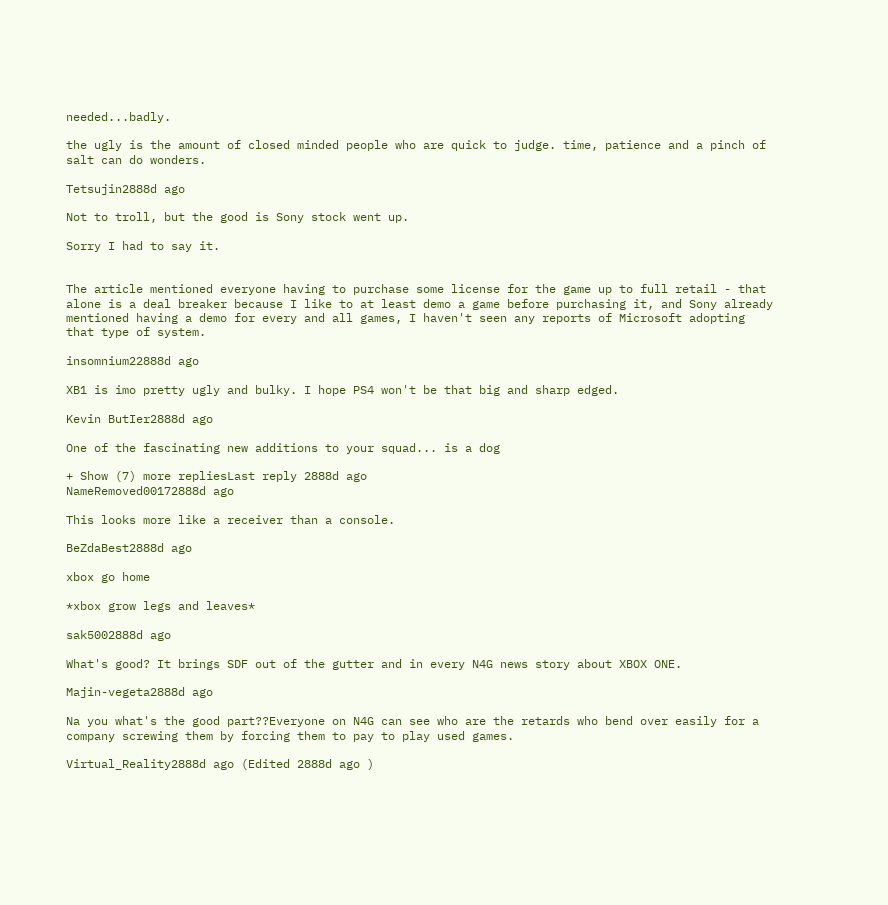needed...badly.

the ugly is the amount of closed minded people who are quick to judge. time, patience and a pinch of salt can do wonders.

Tetsujin2888d ago

Not to troll, but the good is Sony stock went up.

Sorry I had to say it.


The article mentioned everyone having to purchase some license for the game up to full retail - that alone is a deal breaker because I like to at least demo a game before purchasing it, and Sony already mentioned having a demo for every and all games, I haven't seen any reports of Microsoft adopting that type of system.

insomnium22888d ago

XB1 is imo pretty ugly and bulky. I hope PS4 won't be that big and sharp edged.

Kevin ButIer2888d ago

One of the fascinating new additions to your squad... is a dog

+ Show (7) more repliesLast reply 2888d ago
NameRemoved00172888d ago

This looks more like a receiver than a console.

BeZdaBest2888d ago

xbox go home

*xbox grow legs and leaves*

sak5002888d ago

What's good? It brings SDF out of the gutter and in every N4G news story about XBOX ONE.

Majin-vegeta2888d ago

Na you what's the good part??Everyone on N4G can see who are the retards who bend over easily for a company screwing them by forcing them to pay to play used games.

Virtual_Reality2888d ago (Edited 2888d ago )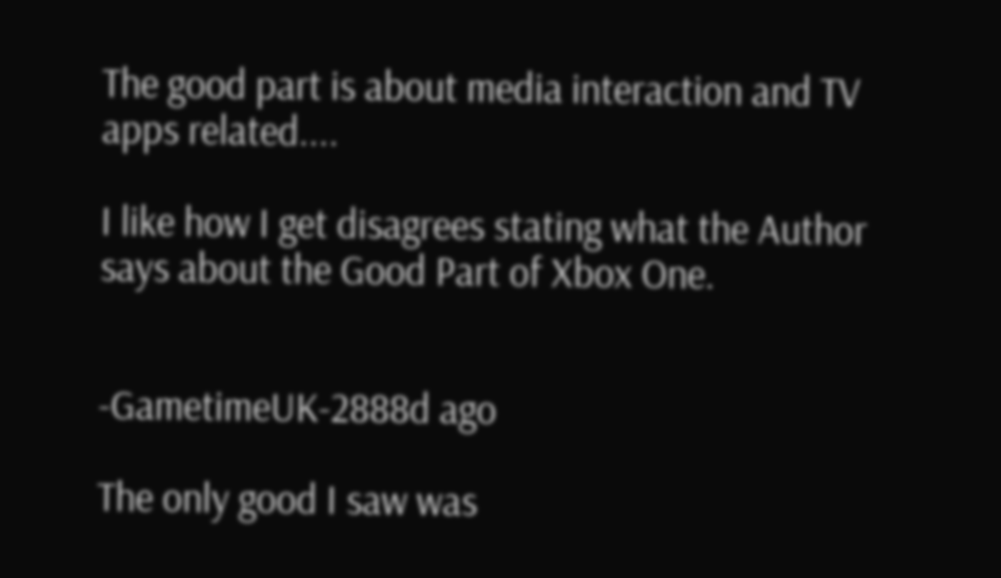The good part is about media interaction and TV apps related....

I like how I get disagrees stating what the Author says about the Good Part of Xbox One.


-GametimeUK-2888d ago

The only good I saw was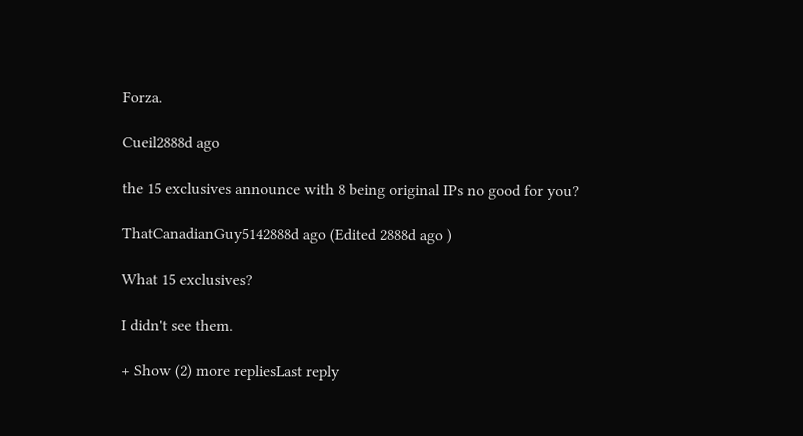Forza.

Cueil2888d ago

the 15 exclusives announce with 8 being original IPs no good for you?

ThatCanadianGuy5142888d ago (Edited 2888d ago )

What 15 exclusives?

I didn't see them.

+ Show (2) more repliesLast reply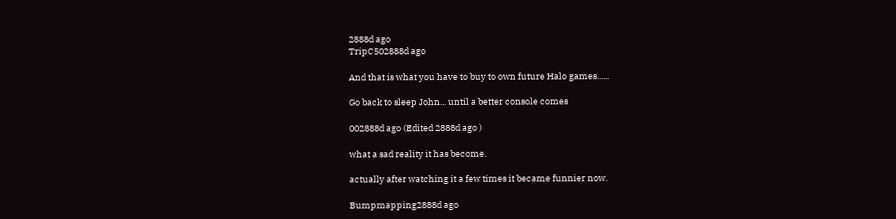2888d ago
TripC502888d ago

And that is what you have to buy to own future Halo games......

Go back to sleep John... until a better console comes

002888d ago (Edited 2888d ago )

what a sad reality it has become.

actually after watching it a few times it became funnier now.

Bumpmapping2888d ago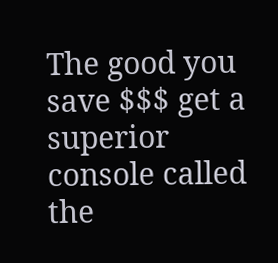The good you save $$$ get a superior console called the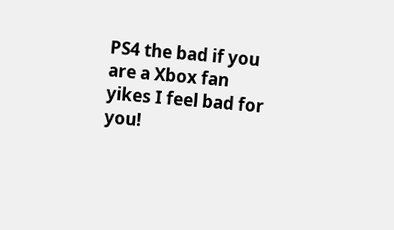PS4 the bad if you are a Xbox fan yikes I feel bad for you!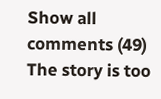Show all comments (49)
The story is too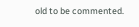old to be commented.